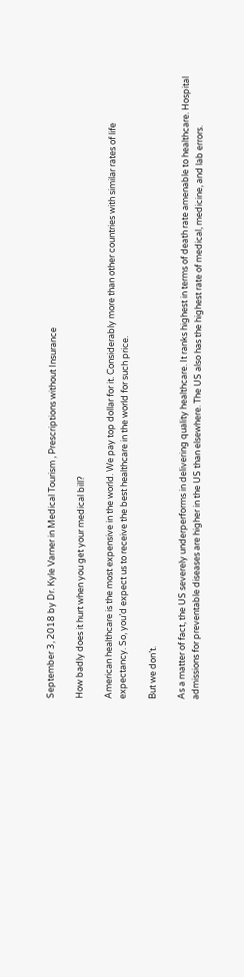September 3, 2018 by Dr. Kyle Varner in Medical Tourism , Prescriptions without Insurance

How badly does it hurt when you get your medical bill?

American healthcare is the most expensive in the world. We pay top dollar for it. Considerably more than other countries with similar rates of life expectancy. So, you’d expect us to receive the best healthcare in the world for such price.

But we don’t.

As a matter of fact, the US severely underperforms in delivering quality healthcare. It ranks highest in terms of death rate amenable to healthcare. Hospital admissions for preventable diseases are higher in the US than elsewhere. The US also has the highest rate of medical, medicine, and lab errors.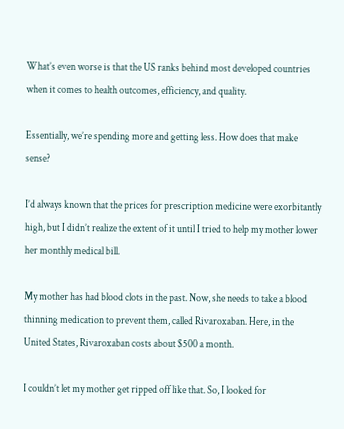What’s even worse is that the US ranks behind most developed countries when it comes to health outcomes, efficiency, and quality.

Essentially, we’re spending more and getting less. How does that make sense?

I’d always known that the prices for prescription medicine were exorbitantly high, but I didn’t realize the extent of it until I tried to help my mother lower her monthly medical bill.

My mother has had blood clots in the past. Now, she needs to take a blood thinning medication to prevent them, called Rivaroxaban. Here, in the United States, Rivaroxaban costs about $500 a month.

I couldn’t let my mother get ripped off like that. So, I looked for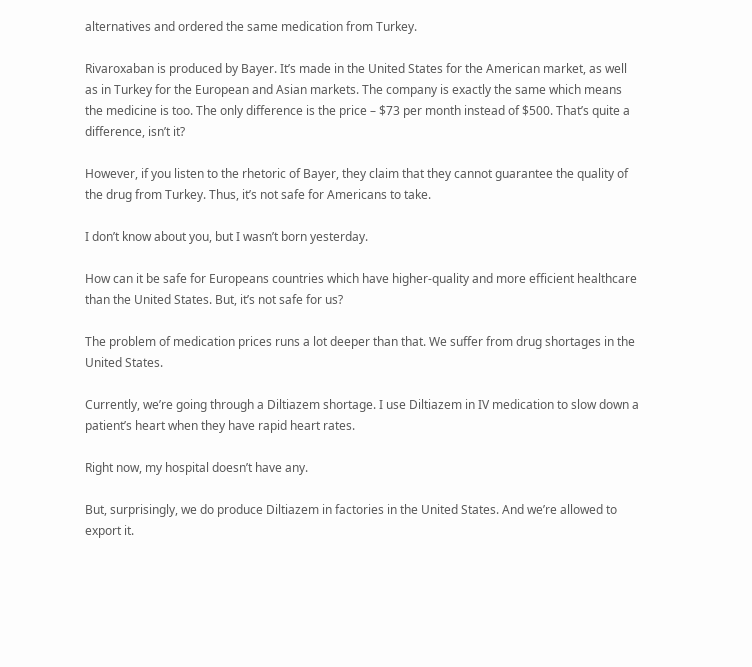alternatives and ordered the same medication from Turkey.

Rivaroxaban is produced by Bayer. It’s made in the United States for the American market, as well as in Turkey for the European and Asian markets. The company is exactly the same which means the medicine is too. The only difference is the price – $73 per month instead of $500. That’s quite a difference, isn’t it?

However, if you listen to the rhetoric of Bayer, they claim that they cannot guarantee the quality of the drug from Turkey. Thus, it’s not safe for Americans to take.

I don’t know about you, but I wasn’t born yesterday.

How can it be safe for Europeans countries which have higher-quality and more efficient healthcare than the United States. But, it’s not safe for us?

The problem of medication prices runs a lot deeper than that. We suffer from drug shortages in the United States.

Currently, we’re going through a Diltiazem shortage. I use Diltiazem in IV medication to slow down a patient’s heart when they have rapid heart rates.

Right now, my hospital doesn’t have any.

But, surprisingly, we do produce Diltiazem in factories in the United States. And we’re allowed to export it.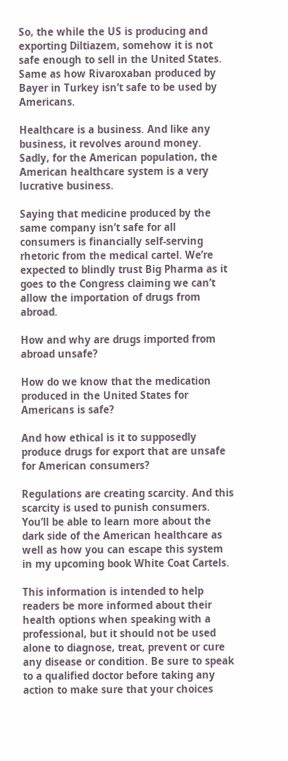So, the while the US is producing and exporting Diltiazem, somehow it is not safe enough to sell in the United States. Same as how Rivaroxaban produced by Bayer in Turkey isn’t safe to be used by Americans.

Healthcare is a business. And like any business, it revolves around money. Sadly, for the American population, the American healthcare system is a very lucrative business.

Saying that medicine produced by the same company isn’t safe for all consumers is financially self-serving rhetoric from the medical cartel. We’re expected to blindly trust Big Pharma as it goes to the Congress claiming we can’t allow the importation of drugs from abroad.

How and why are drugs imported from abroad unsafe?

How do we know that the medication produced in the United States for Americans is safe?

And how ethical is it to supposedly produce drugs for export that are unsafe for American consumers?

Regulations are creating scarcity. And this scarcity is used to punish consumers. You’ll be able to learn more about the dark side of the American healthcare as well as how you can escape this system in my upcoming book White Coat Cartels.

This information is intended to help readers be more informed about their health options when speaking with a professional, but it should not be used alone to diagnose, treat, prevent or cure any disease or condition. Be sure to speak to a qualified doctor before taking any action to make sure that your choices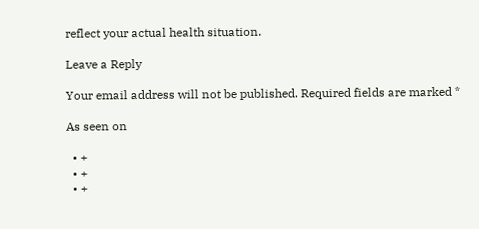reflect your actual health situation.

Leave a Reply

Your email address will not be published. Required fields are marked *

As seen on

  • +
  • +
  • +